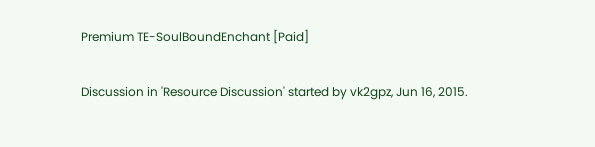Premium TE-SoulBoundEnchant [Paid]

Discussion in 'Resource Discussion' started by vk2gpz, Jun 16, 2015.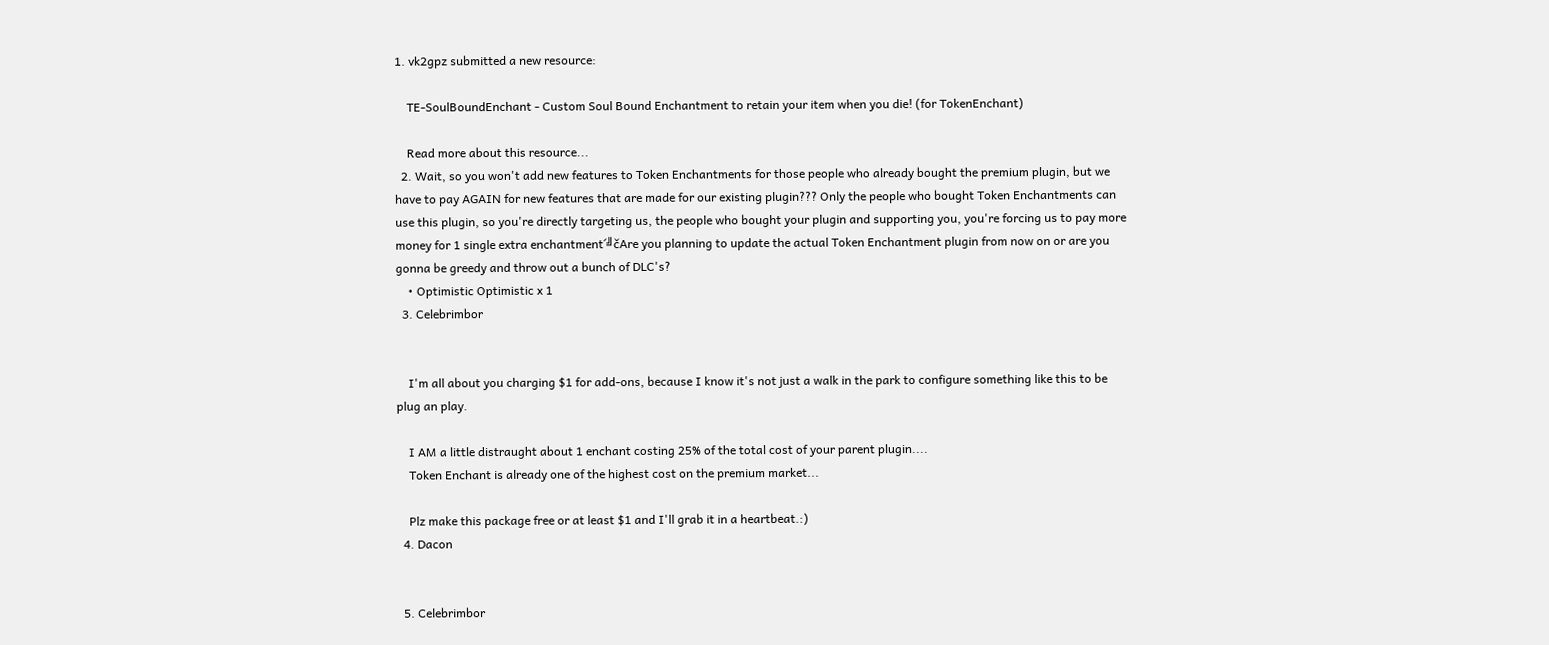1. vk2gpz submitted a new resource:

    TE-SoulBoundEnchant - Custom Soul Bound Enchantment to retain your item when you die! (for TokenEnchant)

    Read more about this resource...
  2. Wait, so you won't add new features to Token Enchantments for those people who already bought the premium plugin, but we have to pay AGAIN for new features that are made for our existing plugin??? Only the people who bought Token Enchantments can use this plugin, so you're directly targeting us, the people who bought your plugin and supporting you, you're forcing us to pay more money for 1 single extra enchantment´╝čAre you planning to update the actual Token Enchantment plugin from now on or are you gonna be greedy and throw out a bunch of DLC's?
    • Optimistic Optimistic x 1
  3. Celebrimbor


    I'm all about you charging $1 for add-ons, because I know it's not just a walk in the park to configure something like this to be plug an play.

    I AM a little distraught about 1 enchant costing 25% of the total cost of your parent plugin....
    Token Enchant is already one of the highest cost on the premium market...

    Plz make this package free or at least $1 and I'll grab it in a heartbeat.:)
  4. Dacon


  5. Celebrimbor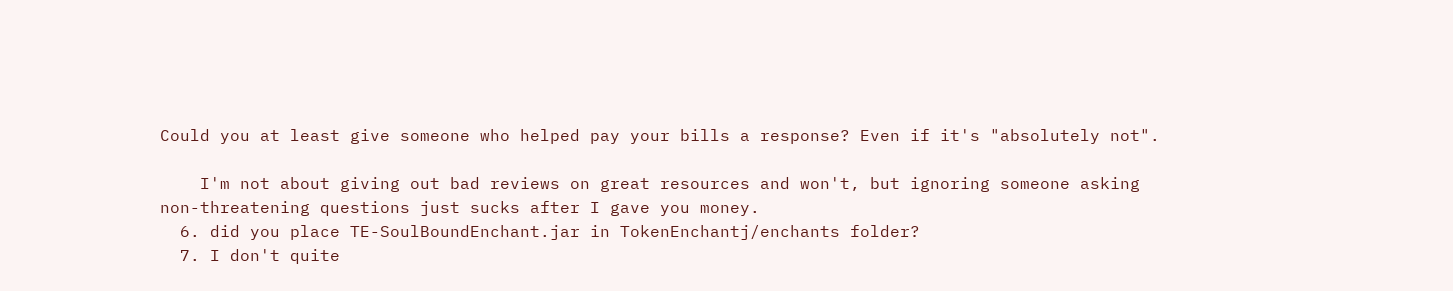Could you at least give someone who helped pay your bills a response? Even if it's "absolutely not".

    I'm not about giving out bad reviews on great resources and won't, but ignoring someone asking non-threatening questions just sucks after I gave you money.
  6. did you place TE-SoulBoundEnchant.jar in TokenEnchantj/enchants folder?
  7. I don't quite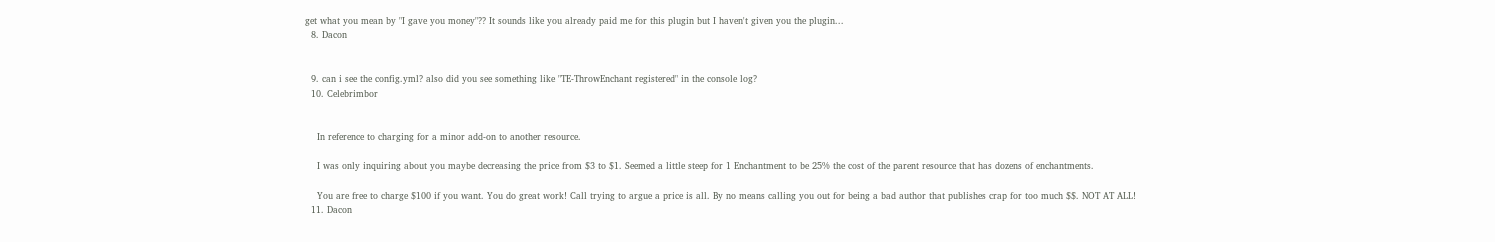get what you mean by "I gave you money"?? It sounds like you already paid me for this plugin but I haven't given you the plugin...
  8. Dacon


  9. can i see the config.yml? also did you see something like "TE-ThrowEnchant registered" in the console log?
  10. Celebrimbor


    In reference to charging for a minor add-on to another resource.

    I was only inquiring about you maybe decreasing the price from $3 to $1. Seemed a little steep for 1 Enchantment to be 25% the cost of the parent resource that has dozens of enchantments.

    You are free to charge $100 if you want. You do great work! Call trying to argue a price is all. By no means calling you out for being a bad author that publishes crap for too much $$. NOT AT ALL!
  11. Dacon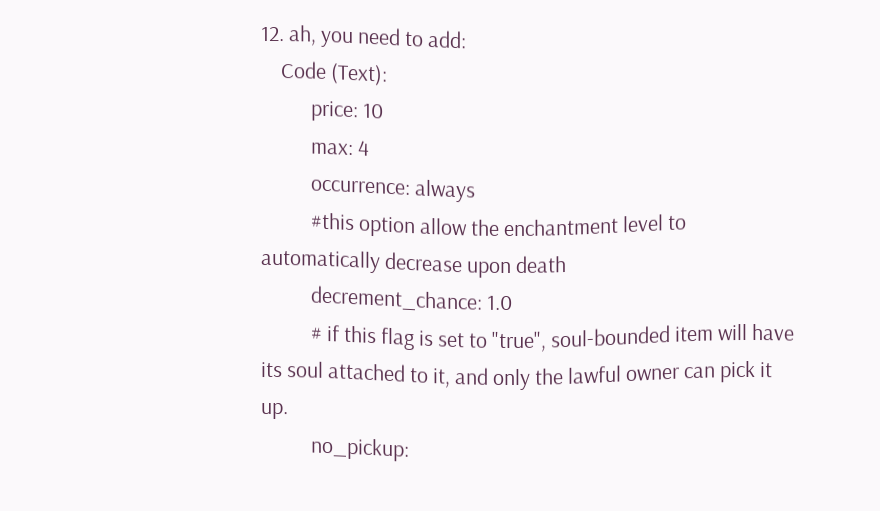12. ah, you need to add:
    Code (Text):
          price: 10
          max: 4
          occurrence: always
          #this option allow the enchantment level to automatically decrease upon death
          decrement_chance: 1.0
          # if this flag is set to "true", soul-bounded item will have its soul attached to it, and only the lawful owner can pick it up.
          no_pickup: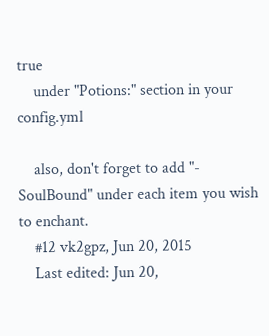true
    under "Potions:" section in your config.yml

    also, don't forget to add "- SoulBound" under each item you wish to enchant.
    #12 vk2gpz, Jun 20, 2015
    Last edited: Jun 20,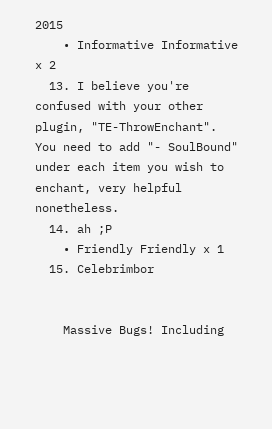2015
    • Informative Informative x 2
  13. I believe you're confused with your other plugin, "TE-ThrowEnchant". You need to add "- SoulBound" under each item you wish to enchant, very helpful nonetheless.
  14. ah ;P
    • Friendly Friendly x 1
  15. Celebrimbor


    Massive Bugs! Including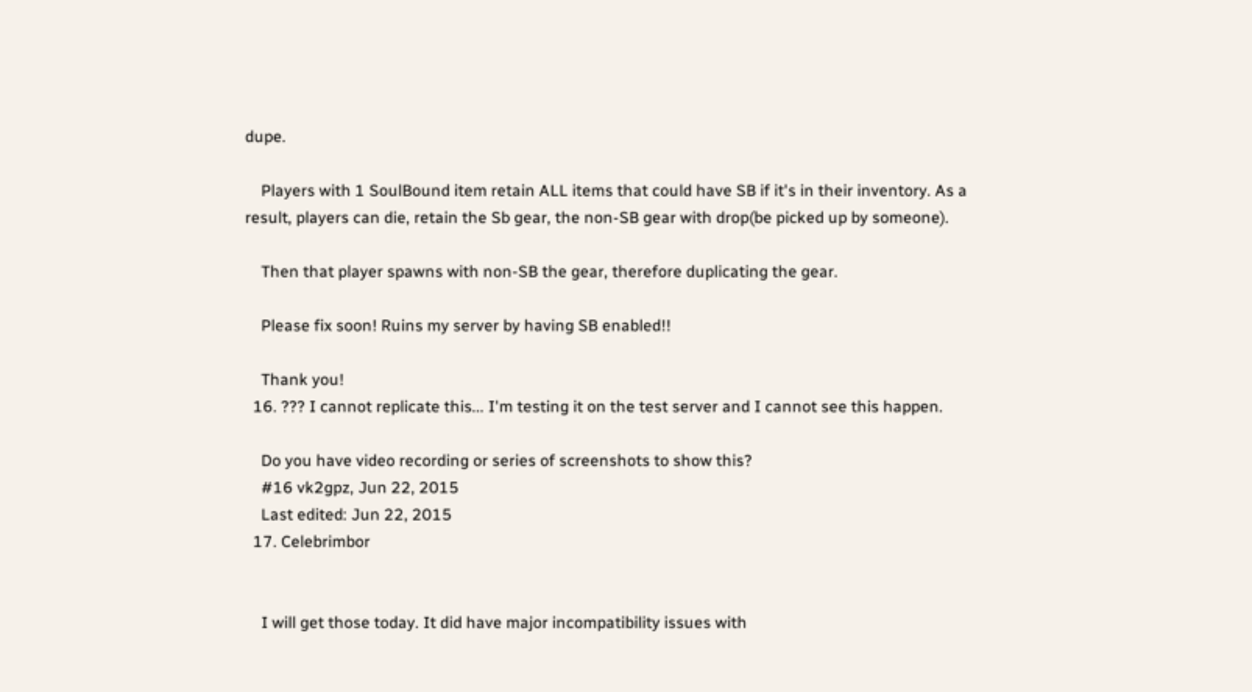dupe.

    Players with 1 SoulBound item retain ALL items that could have SB if it's in their inventory. As a result, players can die, retain the Sb gear, the non-SB gear with drop(be picked up by someone).

    Then that player spawns with non-SB the gear, therefore duplicating the gear.

    Please fix soon! Ruins my server by having SB enabled!!

    Thank you!
  16. ??? I cannot replicate this... I'm testing it on the test server and I cannot see this happen.

    Do you have video recording or series of screenshots to show this?
    #16 vk2gpz, Jun 22, 2015
    Last edited: Jun 22, 2015
  17. Celebrimbor


    I will get those today. It did have major incompatibility issues with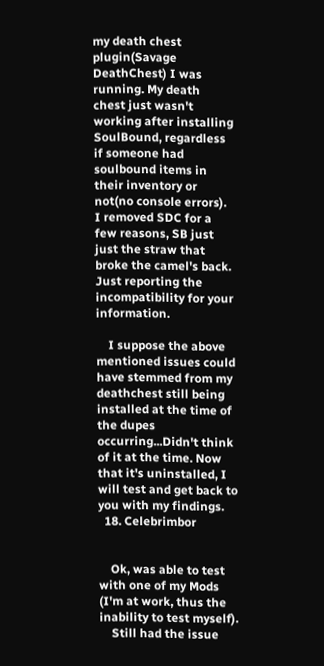my death chest plugin(Savage DeathChest) I was running. My death chest just wasn't working after installing SoulBound, regardless if someone had soulbound items in their inventory or not(no console errors). I removed SDC for a few reasons, SB just just the straw that broke the camel's back. Just reporting the incompatibility for your information.

    I suppose the above mentioned issues could have stemmed from my deathchest still being installed at the time of the dupes occurring...Didn't think of it at the time. Now that it's uninstalled, I will test and get back to you with my findings.
  18. Celebrimbor


    Ok, was able to test with one of my Mods (I'm at work, thus the inability to test myself).
    Still had the issue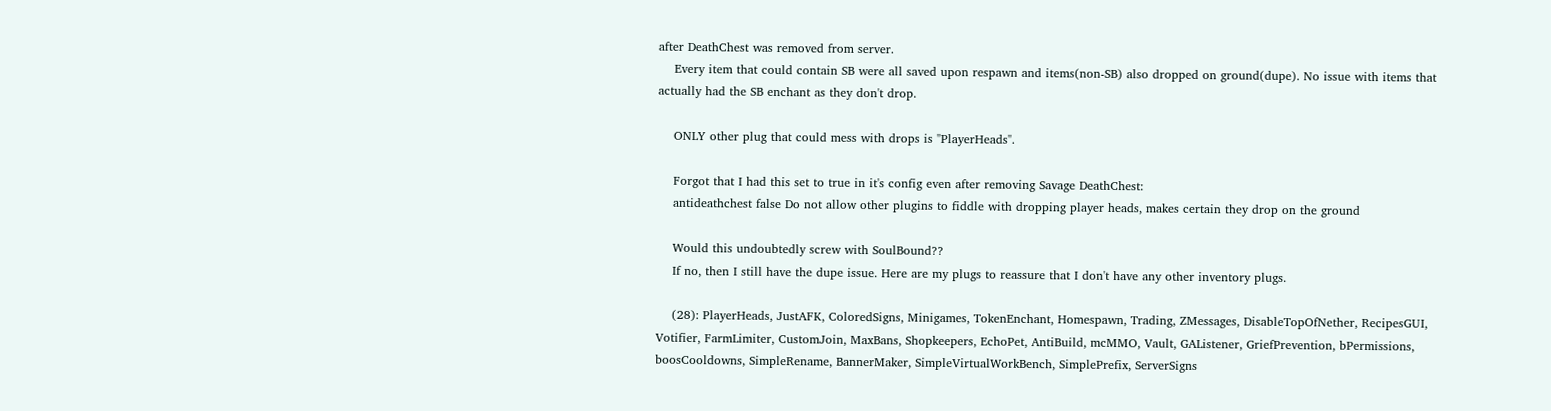after DeathChest was removed from server.
    Every item that could contain SB were all saved upon respawn and items(non-SB) also dropped on ground(dupe). No issue with items that actually had the SB enchant as they don't drop.

    ONLY other plug that could mess with drops is "PlayerHeads".

    Forgot that I had this set to true in it's config even after removing Savage DeathChest:
    antideathchest false Do not allow other plugins to fiddle with dropping player heads, makes certain they drop on the ground

    Would this undoubtedly screw with SoulBound??
    If no, then I still have the dupe issue. Here are my plugs to reassure that I don't have any other inventory plugs.

    (28): PlayerHeads, JustAFK, ColoredSigns, Minigames, TokenEnchant, Homespawn, Trading, ZMessages, DisableTopOfNether, RecipesGUI, Votifier, FarmLimiter, CustomJoin, MaxBans, Shopkeepers, EchoPet, AntiBuild, mcMMO, Vault, GAListener, GriefPrevention, bPermissions, boosCooldowns, SimpleRename, BannerMaker, SimpleVirtualWorkBench, SimplePrefix, ServerSigns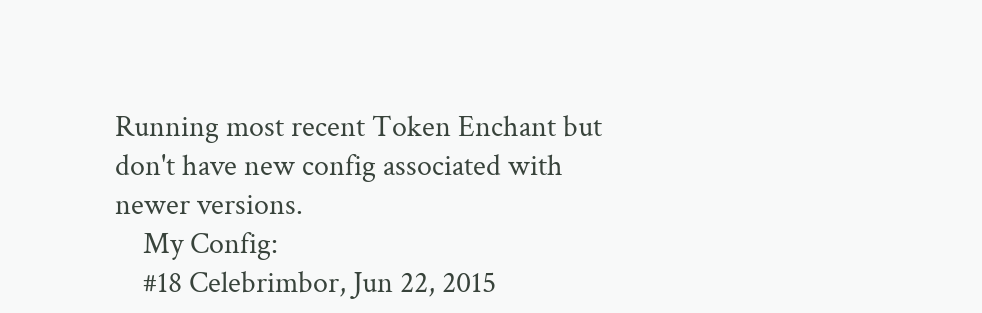Running most recent Token Enchant but don't have new config associated with newer versions.
    My Config:
    #18 Celebrimbor, Jun 22, 2015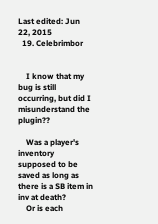Last edited: Jun 22, 2015
  19. Celebrimbor


    I know that my bug is still occurring, but did I misunderstand the plugin??

    Was a player's inventory supposed to be saved as long as there is a SB item in inv at death?
    Or is each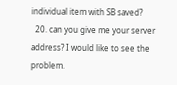individual item with SB saved?
  20. can you give me your server address? I would like to see the problem.